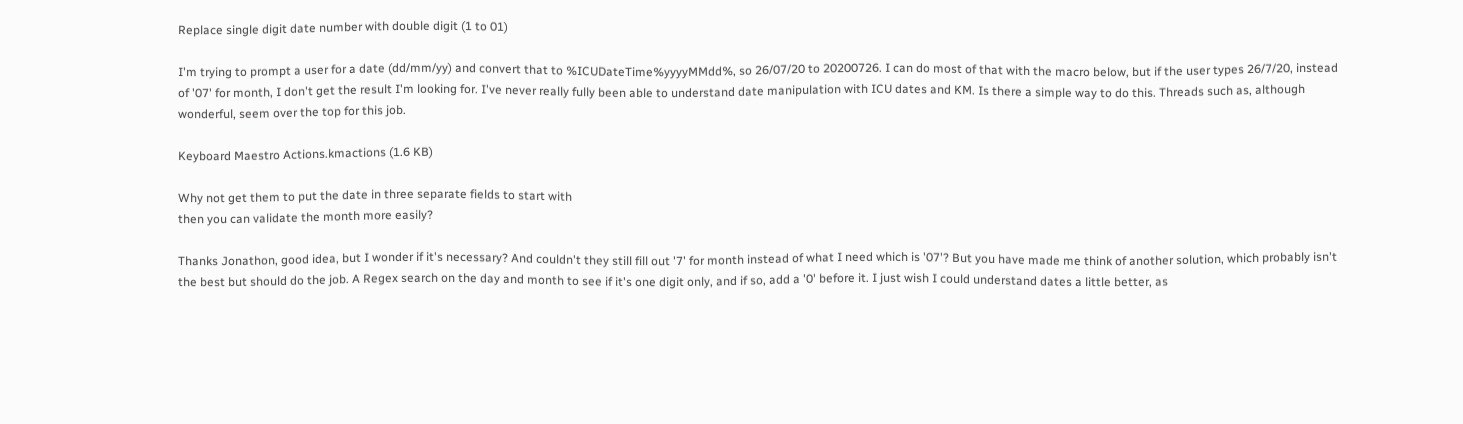Replace single digit date number with double digit (1 to 01)

I'm trying to prompt a user for a date (dd/mm/yy) and convert that to %ICUDateTime%yyyyMMdd%, so 26/07/20 to 20200726. I can do most of that with the macro below, but if the user types 26/7/20, instead of '07' for month, I don't get the result I'm looking for. I've never really fully been able to understand date manipulation with ICU dates and KM. Is there a simple way to do this. Threads such as, although wonderful, seem over the top for this job.

Keyboard Maestro Actions.kmactions (1.6 KB)

Why not get them to put the date in three separate fields to start with
then you can validate the month more easily?

Thanks Jonathon, good idea, but I wonder if it's necessary? And couldn't they still fill out '7' for month instead of what I need which is '07'? But you have made me think of another solution, which probably isn't the best but should do the job. A Regex search on the day and month to see if it's one digit only, and if so, add a '0' before it. I just wish I could understand dates a little better, as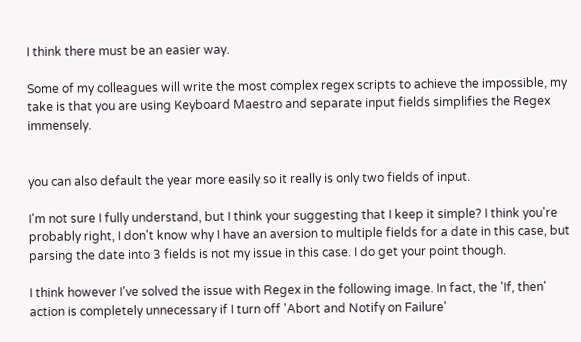I think there must be an easier way.

Some of my colleagues will write the most complex regex scripts to achieve the impossible, my take is that you are using Keyboard Maestro and separate input fields simplifies the Regex immensely.


you can also default the year more easily so it really is only two fields of input.

I'm not sure I fully understand, but I think your suggesting that I keep it simple? I think you're probably right, I don't know why I have an aversion to multiple fields for a date in this case, but parsing the date into 3 fields is not my issue in this case. I do get your point though.

I think however I've solved the issue with Regex in the following image. In fact, the 'If, then' action is completely unnecessary if I turn off 'Abort and Notify on Failure'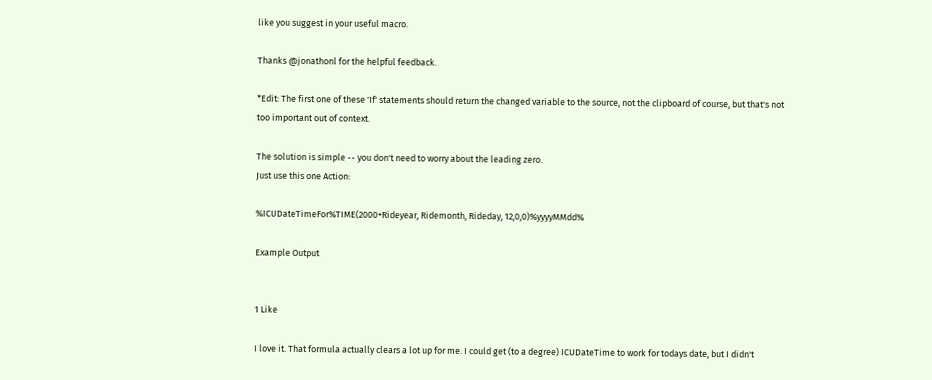like you suggest in your useful macro.

Thanks @jonathonl for the helpful feedback.

*Edit: The first one of these 'If' statements should return the changed variable to the source, not the clipboard of course, but that's not too important out of context.

The solution is simple -- you don't need to worry about the leading zero.
Just use this one Action:

%ICUDateTimeFor%TIME(2000+Rideyear, Ridemonth, Rideday, 12,0,0)%yyyyMMdd%

Example Output


1 Like

I love it. That formula actually clears a lot up for me. I could get (to a degree) ICUDateTime to work for todays date, but I didn't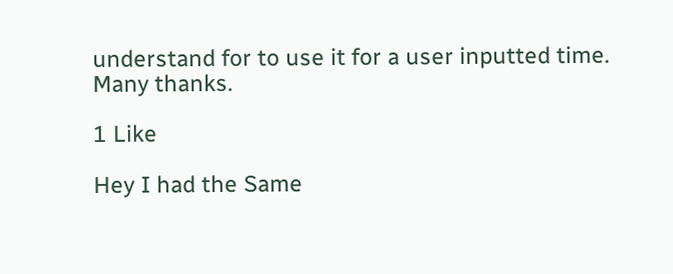understand for to use it for a user inputted time.
Many thanks.

1 Like

Hey I had the Same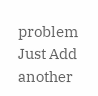problem Just Add another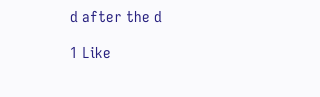d after the d

1 Like